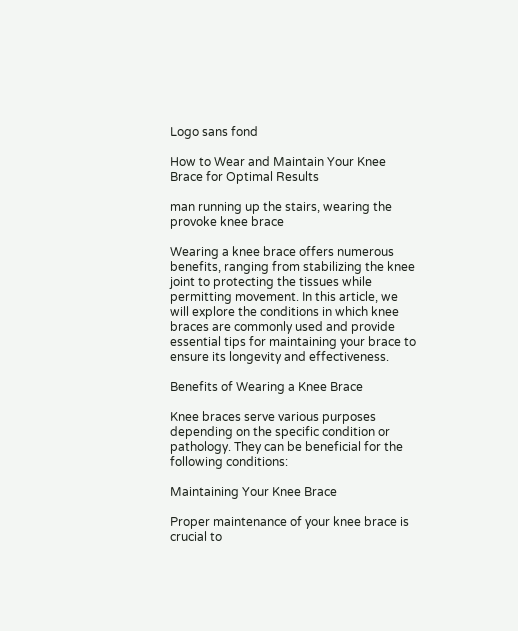Logo sans fond

How to Wear and Maintain Your Knee Brace for Optimal Results

man running up the stairs, wearing the provoke knee brace

Wearing a knee brace offers numerous benefits, ranging from stabilizing the knee joint to protecting the tissues while permitting movement. In this article, we will explore the conditions in which knee braces are commonly used and provide essential tips for maintaining your brace to ensure its longevity and effectiveness.

Benefits of Wearing a Knee Brace

Knee braces serve various purposes depending on the specific condition or pathology. They can be beneficial for the following conditions:

Maintaining Your Knee Brace

Proper maintenance of your knee brace is crucial to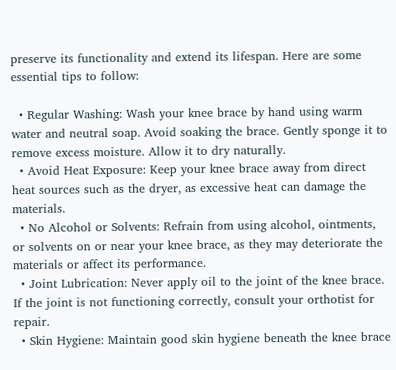preserve its functionality and extend its lifespan. Here are some essential tips to follow:

  • Regular Washing: Wash your knee brace by hand using warm water and neutral soap. Avoid soaking the brace. Gently sponge it to remove excess moisture. Allow it to dry naturally.
  • Avoid Heat Exposure: Keep your knee brace away from direct heat sources such as the dryer, as excessive heat can damage the materials.
  • No Alcohol or Solvents: Refrain from using alcohol, ointments, or solvents on or near your knee brace, as they may deteriorate the materials or affect its performance.
  • Joint Lubrication: Never apply oil to the joint of the knee brace. If the joint is not functioning correctly, consult your orthotist for repair.
  • Skin Hygiene: Maintain good skin hygiene beneath the knee brace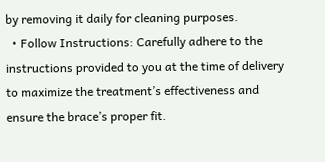by removing it daily for cleaning purposes.
  • Follow Instructions: Carefully adhere to the instructions provided to you at the time of delivery to maximize the treatment’s effectiveness and ensure the brace’s proper fit.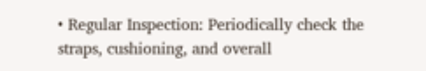• Regular Inspection: Periodically check the straps, cushioning, and overall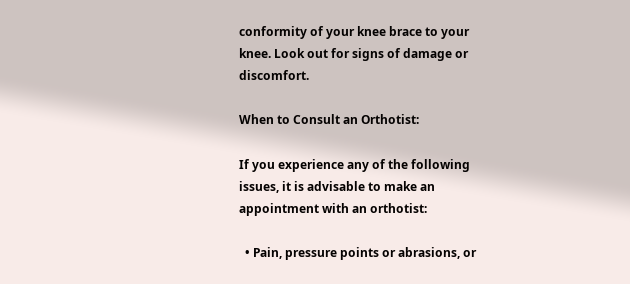conformity of your knee brace to your knee. Look out for signs of damage or discomfort.

When to Consult an Orthotist:

If you experience any of the following issues, it is advisable to make an appointment with an orthotist:

  • Pain, pressure points or abrasions, or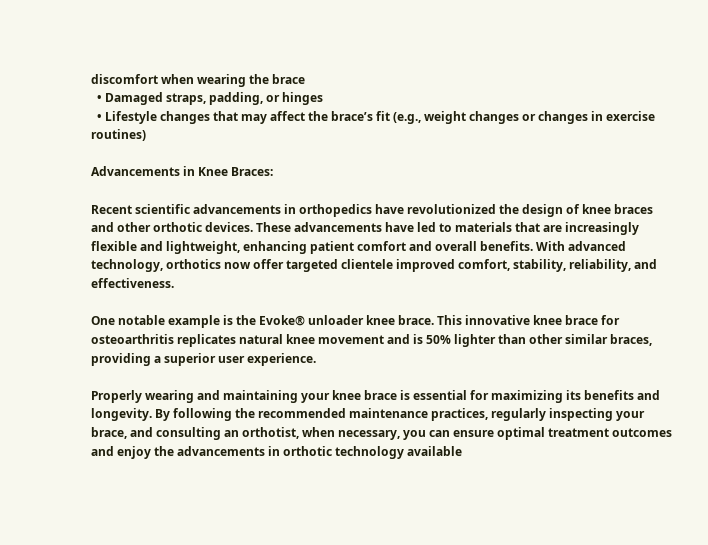discomfort when wearing the brace
  • Damaged straps, padding, or hinges
  • Lifestyle changes that may affect the brace’s fit (e.g., weight changes or changes in exercise routines)

Advancements in Knee Braces:

Recent scientific advancements in orthopedics have revolutionized the design of knee braces and other orthotic devices. These advancements have led to materials that are increasingly flexible and lightweight, enhancing patient comfort and overall benefits. With advanced technology, orthotics now offer targeted clientele improved comfort, stability, reliability, and effectiveness.

One notable example is the Evoke® unloader knee brace. This innovative knee brace for osteoarthritis replicates natural knee movement and is 50% lighter than other similar braces, providing a superior user experience.

Properly wearing and maintaining your knee brace is essential for maximizing its benefits and longevity. By following the recommended maintenance practices, regularly inspecting your brace, and consulting an orthotist, when necessary, you can ensure optimal treatment outcomes and enjoy the advancements in orthotic technology available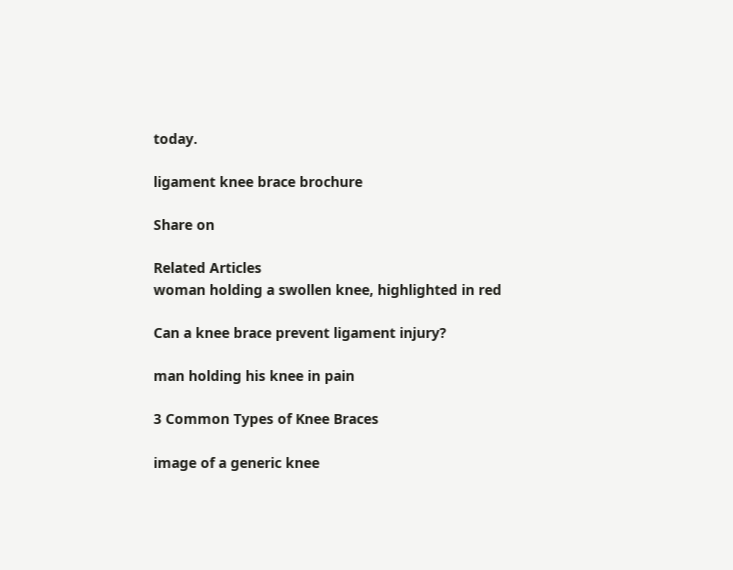today.

ligament knee brace brochure

Share on

Related Articles
woman holding a swollen knee, highlighted in red

Can a knee brace prevent ligament injury?

man holding his knee in pain

3 Common Types of Knee Braces

image of a generic knee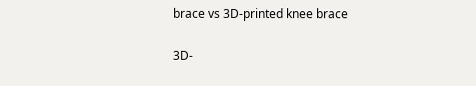brace vs 3D-printed knee brace

3D-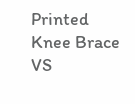Printed Knee Brace VS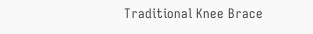Traditional Knee Brace